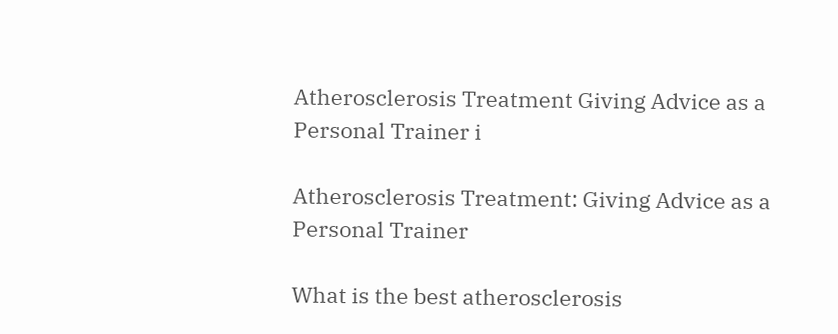Atherosclerosis Treatment Giving Advice as a Personal Trainer i

Atherosclerosis Treatment: Giving Advice as a Personal Trainer

What is the best atherosclerosis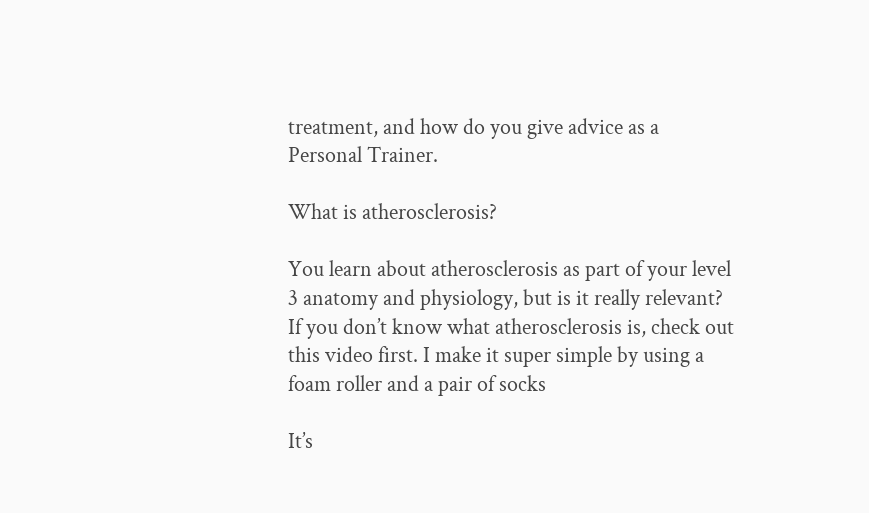treatment, and how do you give advice as a Personal Trainer.

What is atherosclerosis?

You learn about atherosclerosis as part of your level 3 anatomy and physiology, but is it really relevant? If you don’t know what atherosclerosis is, check out this video first. I make it super simple by using a foam roller and a pair of socks

It’s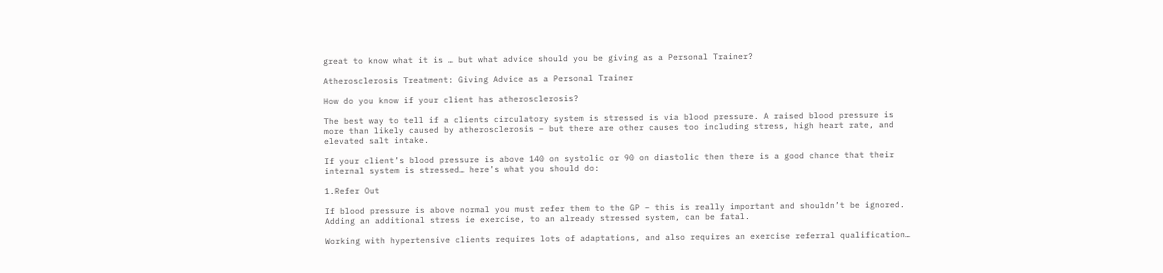great to know what it is … but what advice should you be giving as a Personal Trainer?

Atherosclerosis Treatment: Giving Advice as a Personal Trainer

How do you know if your client has atherosclerosis?

The best way to tell if a clients circulatory system is stressed is via blood pressure. A raised blood pressure is more than likely caused by atherosclerosis – but there are other causes too including stress, high heart rate, and elevated salt intake.

If your client’s blood pressure is above 140 on systolic or 90 on diastolic then there is a good chance that their internal system is stressed… here’s what you should do:

1.Refer Out

If blood pressure is above normal you must refer them to the GP – this is really important and shouldn’t be ignored. Adding an additional stress ie exercise, to an already stressed system, can be fatal.

Working with hypertensive clients requires lots of adaptations, and also requires an exercise referral qualification…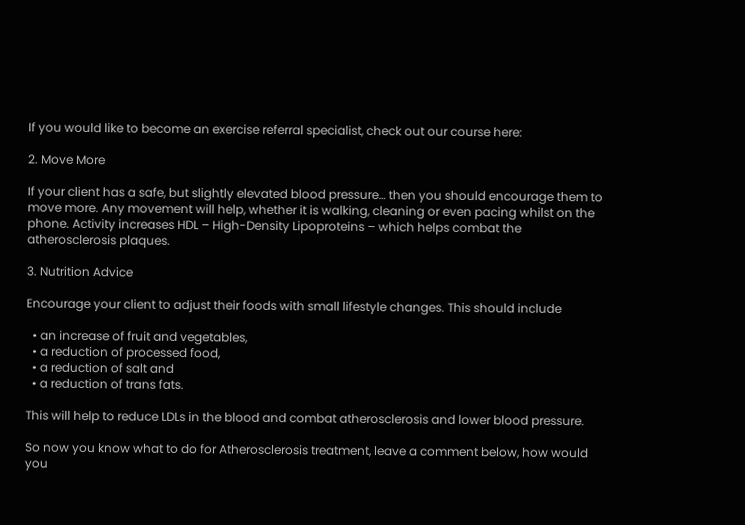If you would like to become an exercise referral specialist, check out our course here:

2. Move More

If your client has a safe, but slightly elevated blood pressure… then you should encourage them to move more. Any movement will help, whether it is walking, cleaning or even pacing whilst on the phone. Activity increases HDL – High-Density Lipoproteins – which helps combat the atherosclerosis plaques.

3. Nutrition Advice

Encourage your client to adjust their foods with small lifestyle changes. This should include

  • an increase of fruit and vegetables,
  • a reduction of processed food,
  • a reduction of salt and
  • a reduction of trans fats.

This will help to reduce LDLs in the blood and combat atherosclerosis and lower blood pressure.

So now you know what to do for Atherosclerosis treatment, leave a comment below, how would you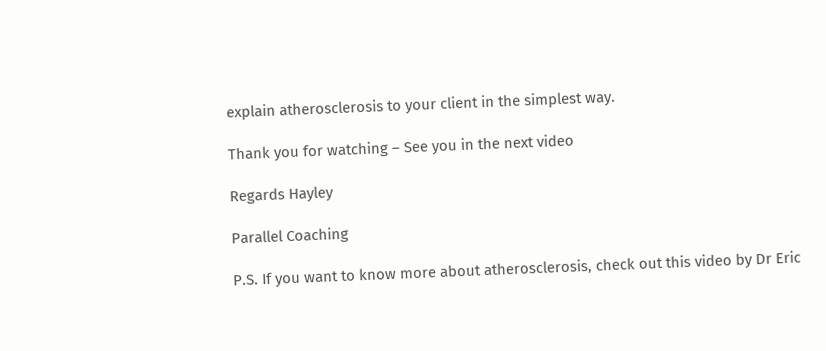explain atherosclerosis to your client in the simplest way.

Thank you for watching – See you in the next video

Regards Hayley

Parallel Coaching

P.S. If you want to know more about atherosclerosis, check out this video by Dr Eric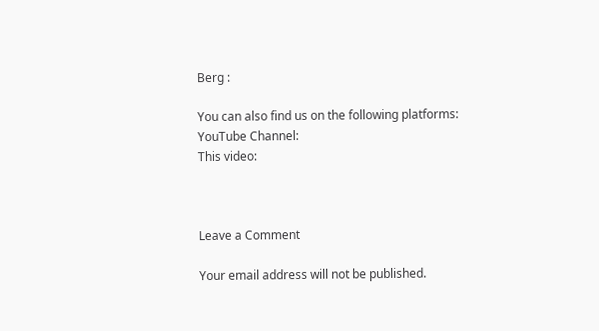Berg :

You can also find us on the following platforms:
YouTube Channel:
This video:



Leave a Comment

Your email address will not be published.